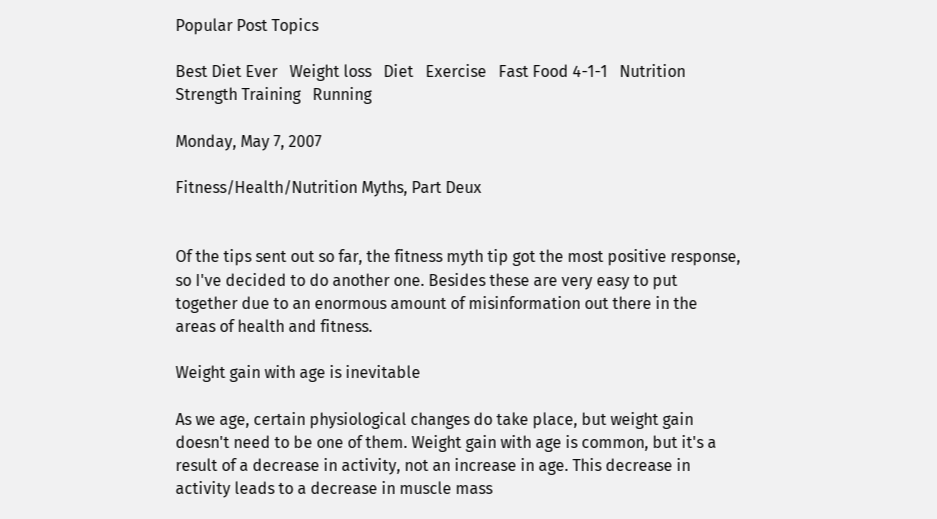Popular Post Topics

Best Diet Ever   Weight loss   Diet   Exercise   Fast Food 4-1-1   Nutrition   Strength Training   Running

Monday, May 7, 2007

Fitness/Health/Nutrition Myths, Part Deux


Of the tips sent out so far, the fitness myth tip got the most positive response, so I've decided to do another one. Besides these are very easy to put together due to an enormous amount of misinformation out there in the areas of health and fitness.

Weight gain with age is inevitable

As we age, certain physiological changes do take place, but weight gain doesn't need to be one of them. Weight gain with age is common, but it's a result of a decrease in activity, not an increase in age. This decrease in activity leads to a decrease in muscle mass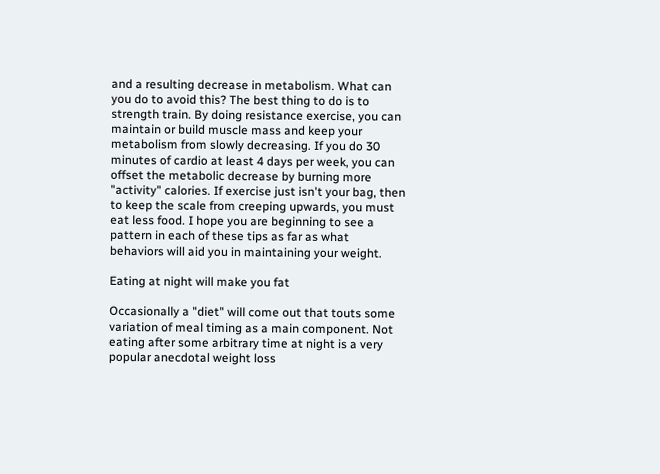and a resulting decrease in metabolism. What can you do to avoid this? The best thing to do is to strength train. By doing resistance exercise, you can maintain or build muscle mass and keep your metabolism from slowly decreasing. If you do 30 minutes of cardio at least 4 days per week, you can offset the metabolic decrease by burning more "activity" calories. If exercise just isn't your bag, then to keep the scale from creeping upwards, you must eat less food. I hope you are beginning to see a pattern in each of these tips as far as what behaviors will aid you in maintaining your weight.

Eating at night will make you fat

Occasionally a "diet" will come out that touts some variation of meal timing as a main component. Not eating after some arbitrary time at night is a very popular anecdotal weight loss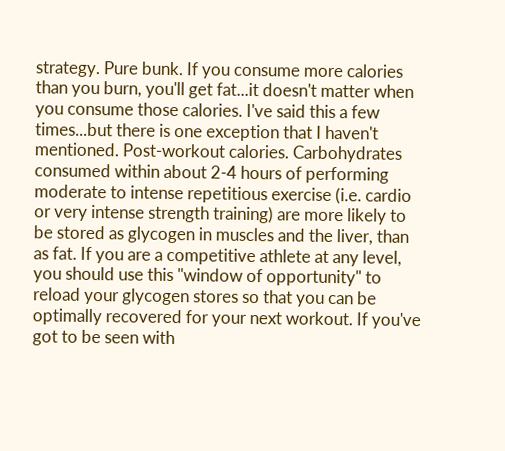strategy. Pure bunk. If you consume more calories than you burn, you'll get fat...it doesn't matter when you consume those calories. I've said this a few times...but there is one exception that I haven't mentioned. Post-workout calories. Carbohydrates consumed within about 2-4 hours of performing moderate to intense repetitious exercise (i.e. cardio or very intense strength training) are more likely to be stored as glycogen in muscles and the liver, than as fat. If you are a competitive athlete at any level, you should use this "window of opportunity" to reload your glycogen stores so that you can be optimally recovered for your next workout. If you've got to be seen with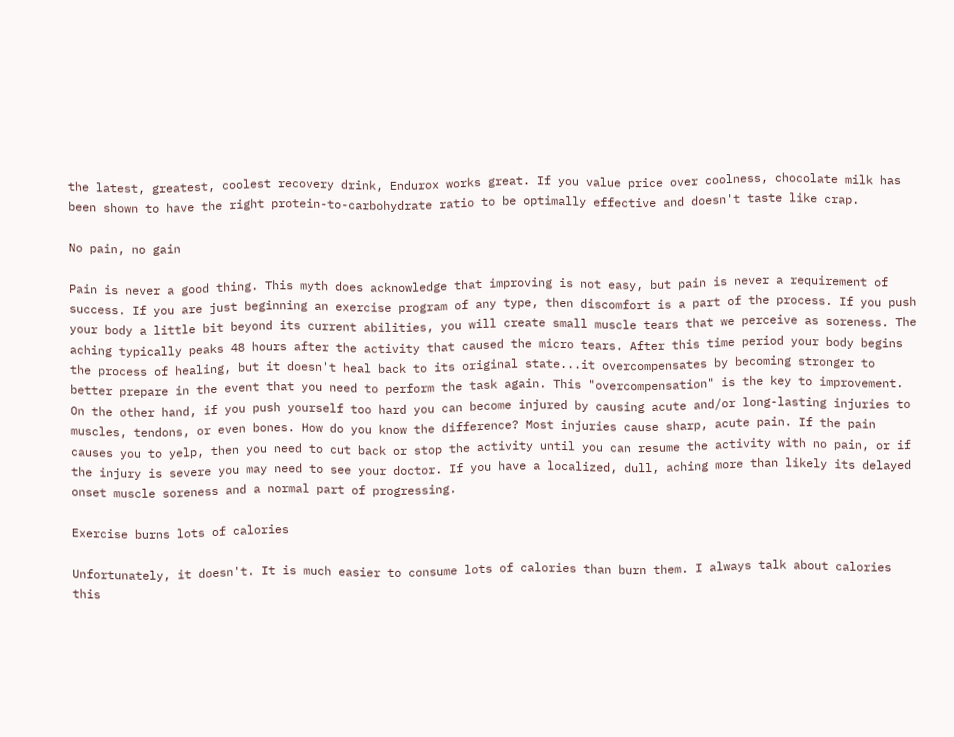the latest, greatest, coolest recovery drink, Endurox works great. If you value price over coolness, chocolate milk has been shown to have the right protein-to-carbohydrate ratio to be optimally effective and doesn't taste like crap.

No pain, no gain

Pain is never a good thing. This myth does acknowledge that improving is not easy, but pain is never a requirement of success. If you are just beginning an exercise program of any type, then discomfort is a part of the process. If you push your body a little bit beyond its current abilities, you will create small muscle tears that we perceive as soreness. The aching typically peaks 48 hours after the activity that caused the micro tears. After this time period your body begins the process of healing, but it doesn't heal back to its original state...it overcompensates by becoming stronger to better prepare in the event that you need to perform the task again. This "overcompensation" is the key to improvement. On the other hand, if you push yourself too hard you can become injured by causing acute and/or long-lasting injuries to muscles, tendons, or even bones. How do you know the difference? Most injuries cause sharp, acute pain. If the pain causes you to yelp, then you need to cut back or stop the activity until you can resume the activity with no pain, or if the injury is severe you may need to see your doctor. If you have a localized, dull, aching more than likely its delayed onset muscle soreness and a normal part of progressing.

Exercise burns lots of calories

Unfortunately, it doesn't. It is much easier to consume lots of calories than burn them. I always talk about calories this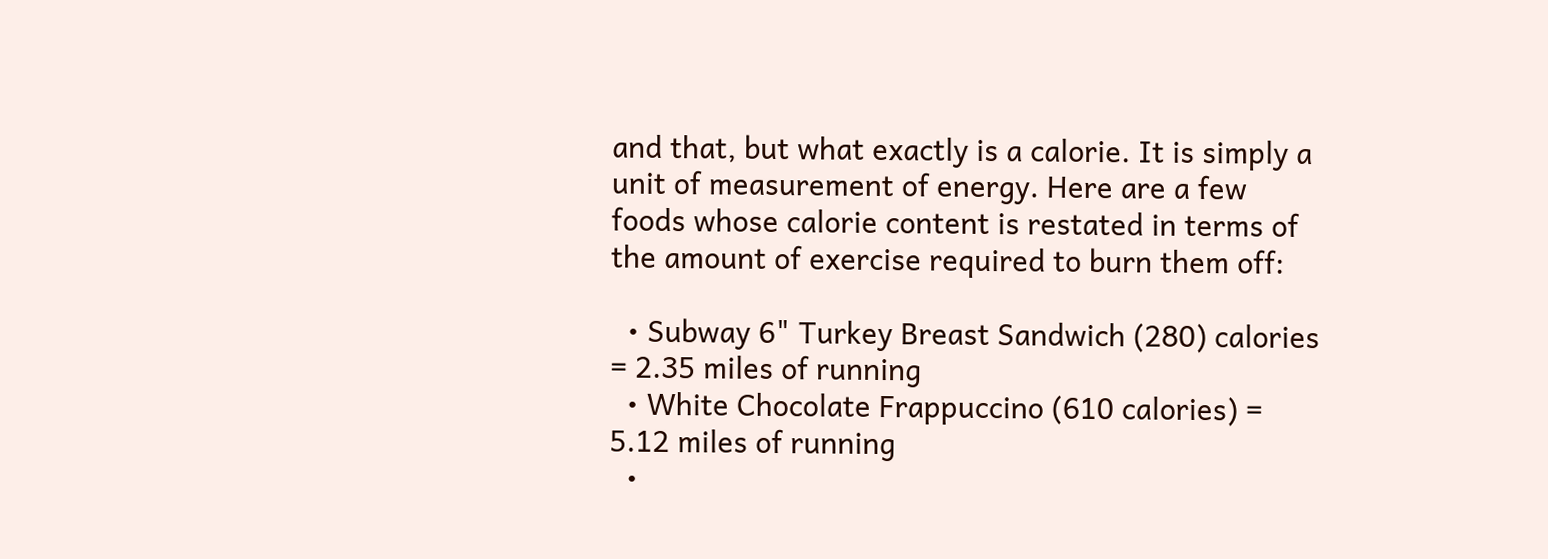and that, but what exactly is a calorie. It is simply a unit of measurement of energy. Here are a few foods whose calorie content is restated in terms of the amount of exercise required to burn them off:

  • Subway 6" Turkey Breast Sandwich (280) calories = 2.35 miles of running
  • White Chocolate Frappuccino (610 calories) = 5.12 miles of running
  •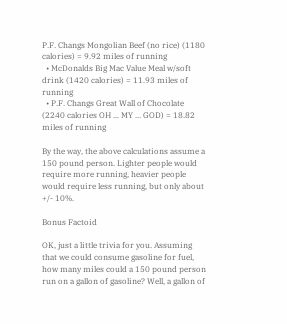P.F. Changs Mongolian Beef (no rice) (1180 calories) = 9.92 miles of running
  • McDonalds Big Mac Value Meal w/soft drink (1420 calories) = 11.93 miles of running
  • P.F. Changs Great Wall of Chocolate (2240 calories OH ... MY ... GOD) = 18.82 miles of running

By the way, the above calculations assume a 150 pound person. Lighter people would require more running, heavier people would require less running, but only about +/- 10%.

Bonus Factoid

OK, just a little trivia for you. Assuming that we could consume gasoline for fuel, how many miles could a 150 pound person run on a gallon of gasoline? Well, a gallon of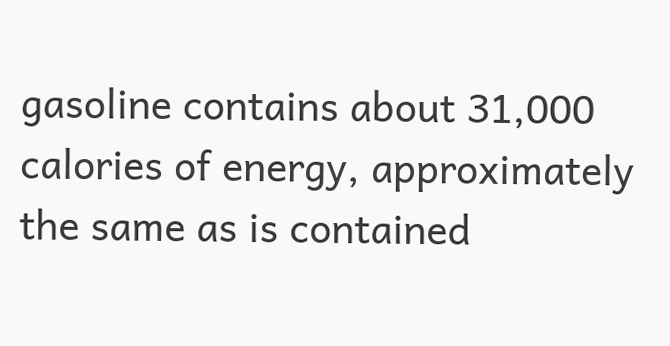gasoline contains about 31,000 calories of energy, approximately the same as is contained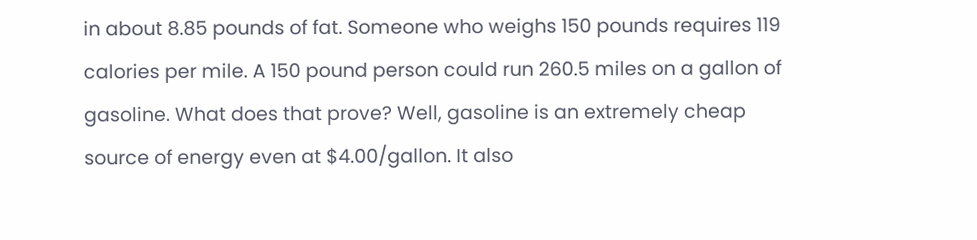in about 8.85 pounds of fat. Someone who weighs 150 pounds requires 119 calories per mile. A 150 pound person could run 260.5 miles on a gallon of gasoline. What does that prove? Well, gasoline is an extremely cheap source of energy even at $4.00/gallon. It also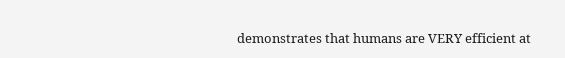demonstrates that humans are VERY efficient at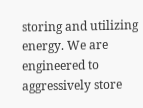storing and utilizing energy. We are engineered to aggressively store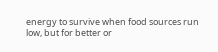energy to survive when food sources run low, but for better or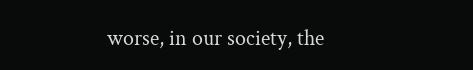worse, in our society, the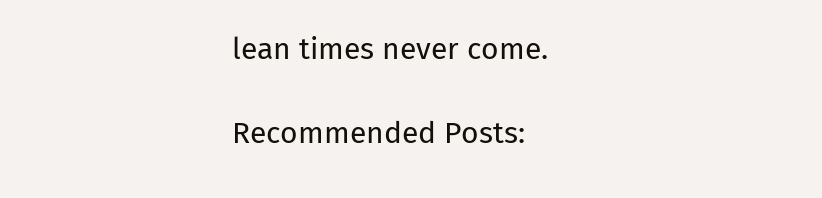lean times never come.

Recommended Posts: